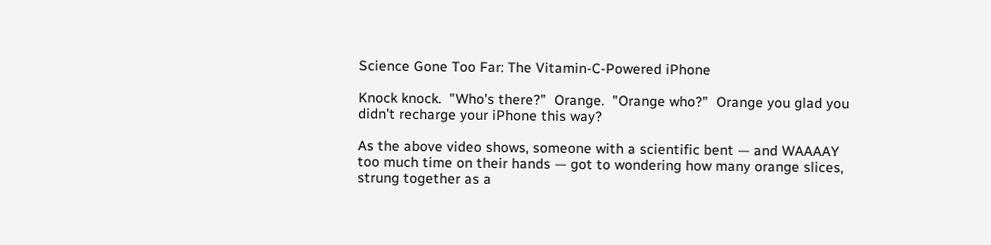Science Gone Too Far: The Vitamin-C-Powered iPhone

Knock knock.  "Who's there?"  Orange.  "Orange who?"  Orange you glad you didn't recharge your iPhone this way?

As the above video shows, someone with a scientific bent — and WAAAAY too much time on their hands — got to wondering how many orange slices, strung together as a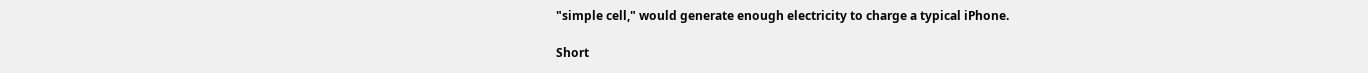"simple cell," would generate enough electricity to charge a typical iPhone.

Short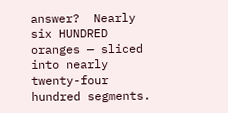answer?  Nearly six HUNDRED oranges — sliced into nearly twenty-four hundred segments.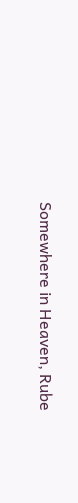Somewhere in Heaven, Rube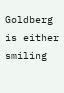Goldberg is either smiling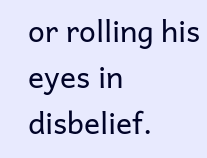or rolling his eyes in disbelief.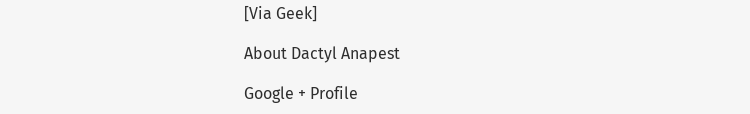[Via Geek]

About Dactyl Anapest

Google + Profile